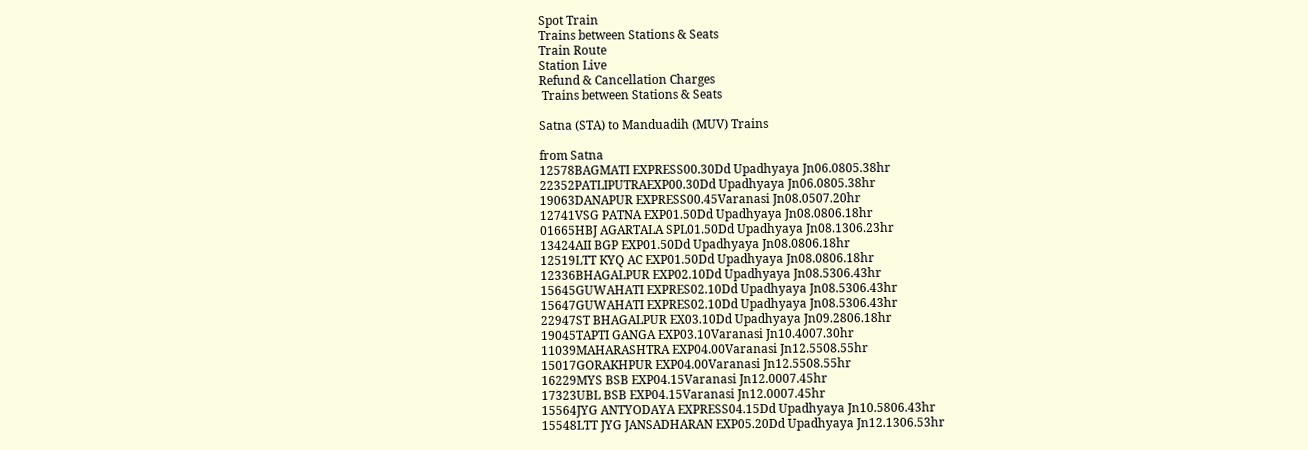Spot Train
Trains between Stations & Seats
Train Route
Station Live
Refund & Cancellation Charges
 Trains between Stations & Seats

Satna (STA) to Manduadih (MUV) Trains

from Satna
12578BAGMATI EXPRESS00.30Dd Upadhyaya Jn06.0805.38hr
22352PATLIPUTRAEXP00.30Dd Upadhyaya Jn06.0805.38hr
19063DANAPUR EXPRESS00.45Varanasi Jn08.0507.20hr
12741VSG PATNA EXP01.50Dd Upadhyaya Jn08.0806.18hr
01665HBJ AGARTALA SPL01.50Dd Upadhyaya Jn08.1306.23hr
13424AII BGP EXP01.50Dd Upadhyaya Jn08.0806.18hr
12519LTT KYQ AC EXP01.50Dd Upadhyaya Jn08.0806.18hr
12336BHAGALPUR EXP02.10Dd Upadhyaya Jn08.5306.43hr
15645GUWAHATI EXPRES02.10Dd Upadhyaya Jn08.5306.43hr
15647GUWAHATI EXPRES02.10Dd Upadhyaya Jn08.5306.43hr
22947ST BHAGALPUR EX03.10Dd Upadhyaya Jn09.2806.18hr
19045TAPTI GANGA EXP03.10Varanasi Jn10.4007.30hr
11039MAHARASHTRA EXP04.00Varanasi Jn12.5508.55hr
15017GORAKHPUR EXP04.00Varanasi Jn12.5508.55hr
16229MYS BSB EXP04.15Varanasi Jn12.0007.45hr
17323UBL BSB EXP04.15Varanasi Jn12.0007.45hr
15564JYG ANTYODAYA EXPRESS04.15Dd Upadhyaya Jn10.5806.43hr
15548LTT JYG JANSADHARAN EXP05.20Dd Upadhyaya Jn12.1306.53hr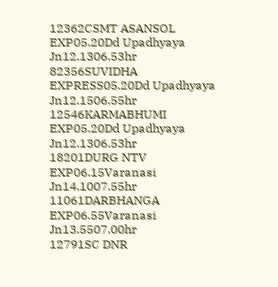12362CSMT ASANSOL EXP05.20Dd Upadhyaya Jn12.1306.53hr
82356SUVIDHA EXPRESS05.20Dd Upadhyaya Jn12.1506.55hr
12546KARMABHUMI EXP05.20Dd Upadhyaya Jn12.1306.53hr
18201DURG NTV EXP06.15Varanasi Jn14.1007.55hr
11061DARBHANGA EXP06.55Varanasi Jn13.5507.00hr
12791SC DNR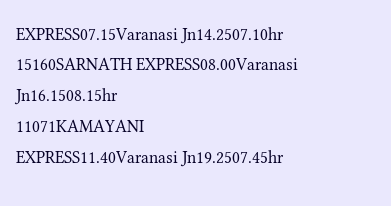EXPRESS07.15Varanasi Jn14.2507.10hr
15160SARNATH EXPRESS08.00Varanasi Jn16.1508.15hr
11071KAMAYANI EXPRESS11.40Varanasi Jn19.2507.45hr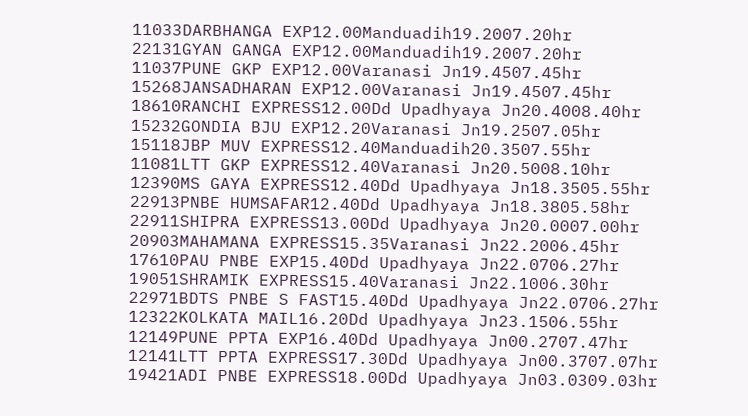11033DARBHANGA EXP12.00Manduadih19.2007.20hr
22131GYAN GANGA EXP12.00Manduadih19.2007.20hr
11037PUNE GKP EXP12.00Varanasi Jn19.4507.45hr
15268JANSADHARAN EXP12.00Varanasi Jn19.4507.45hr
18610RANCHI EXPRESS12.00Dd Upadhyaya Jn20.4008.40hr
15232GONDIA BJU EXP12.20Varanasi Jn19.2507.05hr
15118JBP MUV EXPRESS12.40Manduadih20.3507.55hr
11081LTT GKP EXPRESS12.40Varanasi Jn20.5008.10hr
12390MS GAYA EXPRESS12.40Dd Upadhyaya Jn18.3505.55hr
22913PNBE HUMSAFAR12.40Dd Upadhyaya Jn18.3805.58hr
22911SHIPRA EXPRESS13.00Dd Upadhyaya Jn20.0007.00hr
20903MAHAMANA EXPRESS15.35Varanasi Jn22.2006.45hr
17610PAU PNBE EXP15.40Dd Upadhyaya Jn22.0706.27hr
19051SHRAMIK EXPRESS15.40Varanasi Jn22.1006.30hr
22971BDTS PNBE S FAST15.40Dd Upadhyaya Jn22.0706.27hr
12322KOLKATA MAIL16.20Dd Upadhyaya Jn23.1506.55hr
12149PUNE PPTA EXP16.40Dd Upadhyaya Jn00.2707.47hr
12141LTT PPTA EXPRESS17.30Dd Upadhyaya Jn00.3707.07hr
19421ADI PNBE EXPRESS18.00Dd Upadhyaya Jn03.0309.03hr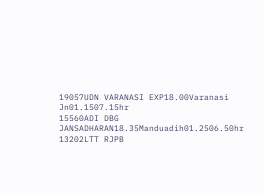19057UDN VARANASI EXP18.00Varanasi Jn01.1507.15hr
15560ADI DBG JANSADHARAN18.35Manduadih01.2506.50hr
13202LTT RJPB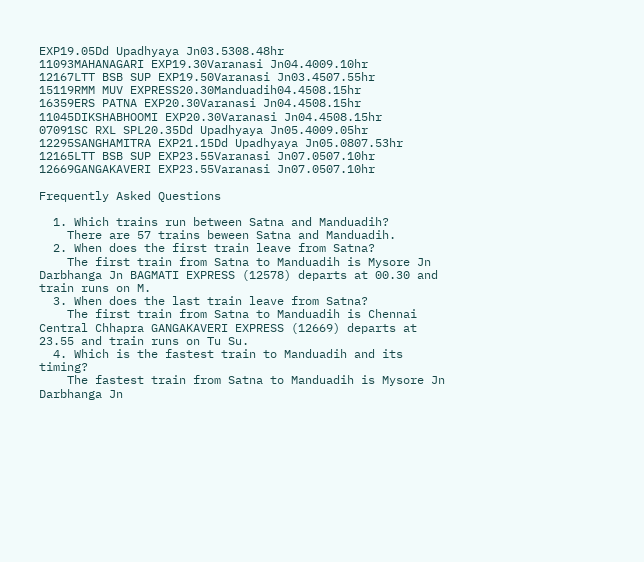EXP19.05Dd Upadhyaya Jn03.5308.48hr
11093MAHANAGARI EXP19.30Varanasi Jn04.4009.10hr
12167LTT BSB SUP EXP19.50Varanasi Jn03.4507.55hr
15119RMM MUV EXPRESS20.30Manduadih04.4508.15hr
16359ERS PATNA EXP20.30Varanasi Jn04.4508.15hr
11045DIKSHABHOOMI EXP20.30Varanasi Jn04.4508.15hr
07091SC RXL SPL20.35Dd Upadhyaya Jn05.4009.05hr
12295SANGHAMITRA EXP21.15Dd Upadhyaya Jn05.0807.53hr
12165LTT BSB SUP EXP23.55Varanasi Jn07.0507.10hr
12669GANGAKAVERI EXP23.55Varanasi Jn07.0507.10hr

Frequently Asked Questions

  1. Which trains run between Satna and Manduadih?
    There are 57 trains beween Satna and Manduadih.
  2. When does the first train leave from Satna?
    The first train from Satna to Manduadih is Mysore Jn Darbhanga Jn BAGMATI EXPRESS (12578) departs at 00.30 and train runs on M.
  3. When does the last train leave from Satna?
    The first train from Satna to Manduadih is Chennai Central Chhapra GANGAKAVERI EXPRESS (12669) departs at 23.55 and train runs on Tu Su.
  4. Which is the fastest train to Manduadih and its timing?
    The fastest train from Satna to Manduadih is Mysore Jn Darbhanga Jn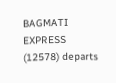BAGMATI EXPRESS (12578) departs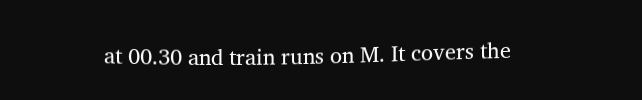at 00.30 and train runs on M. It covers the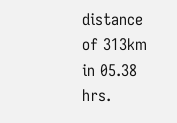distance of 313km in 05.38 hrs.